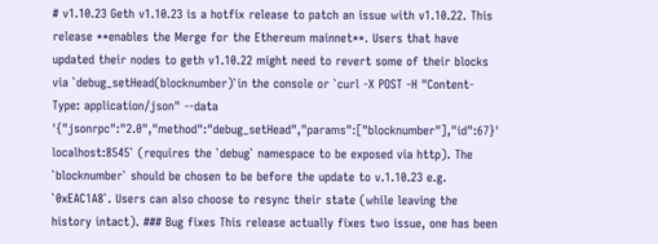# v1.10.23 Geth v1.10.23 is a hotfix release to patch an issue with v1.10.22. This release **enables the Merge for the Ethereum mainnet**. Users that have updated their nodes to geth v1.10.22 might need to revert some of their blocks via `debug_setHead(blocknumber)`in the console or `curl -X POST -H "Content-Type: application/json" --data '{"jsonrpc":"2.0","method":"debug_setHead","params":["blocknumber"],"id":67}' localhost:8545` (requires the `debug` namespace to be exposed via http). The `blocknumber` should be chosen to be before the update to v.1.10.23 e.g. `0xEAC1A8`. Users can also choose to resync their state (while leaving the history intact). ### Bug fixes This release actually fixes two issue, one has been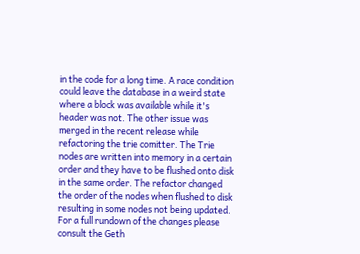in the code for a long time. A race condition could leave the database in a weird state where a block was available while it's header was not. The other issue was merged in the recent release while refactoring the trie comitter. The Trie nodes are written into memory in a certain order and they have to be flushed onto disk in the same order. The refactor changed the order of the nodes when flushed to disk resulting in some nodes not being updated. For a full rundown of the changes please consult the Geth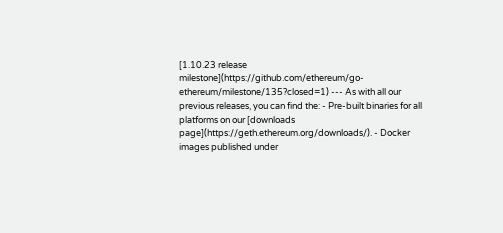[1.10.23 release milestone](https://github.com/ethereum/go-ethereum/milestone/135?closed=1) --- As with all our previous releases, you can find the: - Pre-built binaries for all platforms on our [downloads page](https://geth.ethereum.org/downloads/). - Docker images published under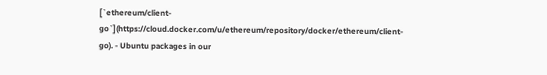[`ethereum/client-go`](https://cloud.docker.com/u/ethereum/repository/docker/ethereum/client-go). - Ubuntu packages in our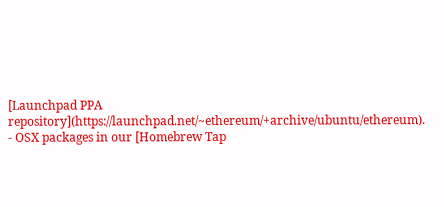[Launchpad PPA repository](https://launchpad.net/~ethereum/+archive/ubuntu/ethereum). - OSX packages in our [Homebrew Tap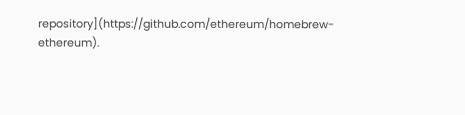repository](https://github.com/ethereum/homebrew-ethereum).